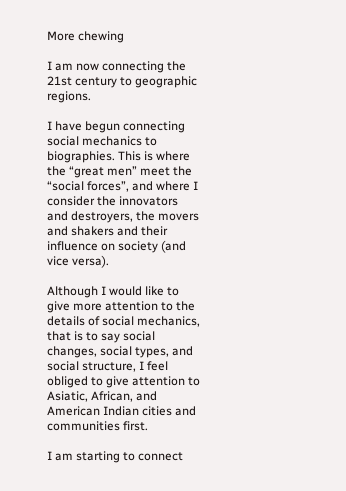More chewing

I am now connecting the 21st century to geographic regions.

I have begun connecting social mechanics to biographies. This is where the “great men” meet the “social forces”, and where I consider the innovators and destroyers, the movers and shakers and their influence on society (and vice versa).

Although I would like to give more attention to the details of social mechanics, that is to say social changes, social types, and social structure, I feel obliged to give attention to Asiatic, African, and American Indian cities and communities first.

I am starting to connect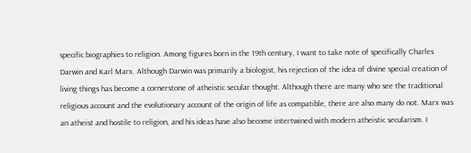specific biographies to religion. Among figures born in the 19th century, I want to take note of specifically Charles Darwin and Karl Marx. Although Darwin was primarily a biologist, his rejection of the idea of divine special creation of living things has become a cornerstone of atheistic secular thought. Although there are many who see the traditional religious account and the evolutionary account of the origin of life as compatible, there are also many do not. Marx was an atheist and hostile to religion, and his ideas have also become intertwined with modern atheistic secularism. I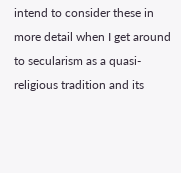intend to consider these in more detail when I get around to secularism as a quasi-religious tradition and its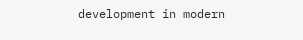development in modern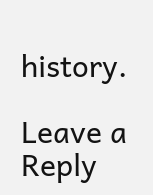history.

Leave a Reply